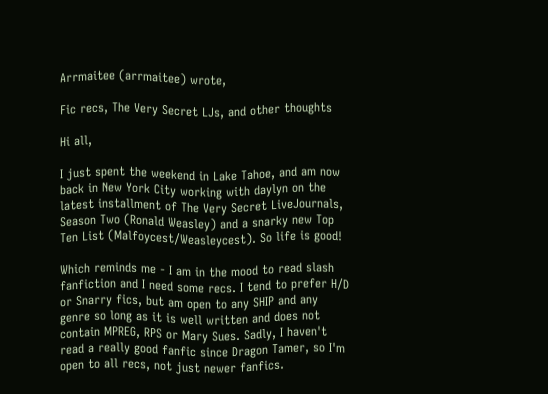Arrmaitee (arrmaitee) wrote,

Fic recs, The Very Secret LJs, and other thoughts

Hi all,

I just spent the weekend in Lake Tahoe, and am now back in New York City working with daylyn on the latest installment of The Very Secret LiveJournals, Season Two (Ronald Weasley) and a snarky new Top Ten List (Malfoycest/Weasleycest). So life is good!

Which reminds me - I am in the mood to read slash fanfiction and I need some recs. I tend to prefer H/D or Snarry fics, but am open to any SHIP and any genre so long as it is well written and does not contain MPREG, RPS or Mary Sues. Sadly, I haven't read a really good fanfic since Dragon Tamer, so I'm open to all recs, not just newer fanfics.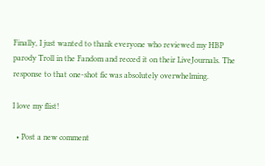Finally, I just wanted to thank everyone who reviewed my HBP parody Troll in the Fandom and recced it on their LiveJournals. The response to that one-shot fic was absolutely overwhelming.

I love my flist!

  • Post a new comment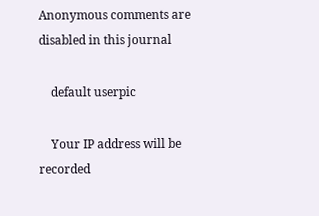Anonymous comments are disabled in this journal

    default userpic

    Your IP address will be recorded